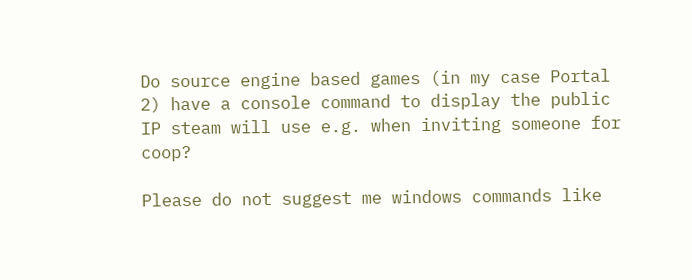Do source engine based games (in my case Portal 2) have a console command to display the public IP steam will use e.g. when inviting someone for coop?

Please do not suggest me windows commands like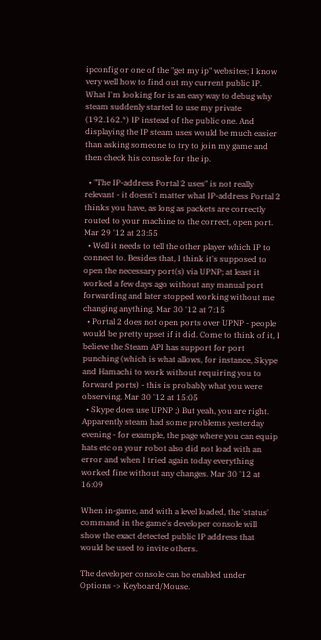ipconfig or one of the "get my ip" websites; I know very well how to find out my current public IP. What I'm looking for is an easy way to debug why steam suddenly started to use my private (192.162.*) IP instead of the public one. And displaying the IP steam uses would be much easier than asking someone to try to join my game and then check his console for the ip.

  • "The IP-address Portal 2 uses" is not really relevant - it doesn't matter what IP-address Portal 2 thinks you have, as long as packets are correctly routed to your machine to the correct, open port. Mar 29 '12 at 23:55
  • Well it needs to tell the other player which IP to connect to. Besides that, I think it's supposed to open the necessary port(s) via UPNP; at least it worked a few days ago without any manual port forwarding and later stopped working without me changing anything. Mar 30 '12 at 7:15
  • Portal 2 does not open ports over UPNP - people would be pretty upset if it did. Come to think of it, I believe the Steam API has support for port punching (which is what allows, for instance, Skype and Hamachi to work without requiring you to forward ports) - this is probably what you were observing. Mar 30 '12 at 15:05
  • Skype does use UPNP ;) But yeah, you are right. Apparently steam had some problems yesterday evening - for example, the page where you can equip hats etc on your robot also did not load with an error and when I tried again today everything worked fine without any changes. Mar 30 '12 at 16:09

When in-game, and with a level loaded, the 'status' command in the game's developer console will show the exact detected public IP address that would be used to invite others.

The developer console can be enabled under Options -> Keyboard/Mouse.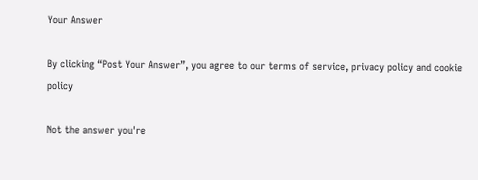Your Answer

By clicking “Post Your Answer”, you agree to our terms of service, privacy policy and cookie policy

Not the answer you're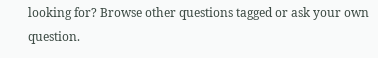looking for? Browse other questions tagged or ask your own question.